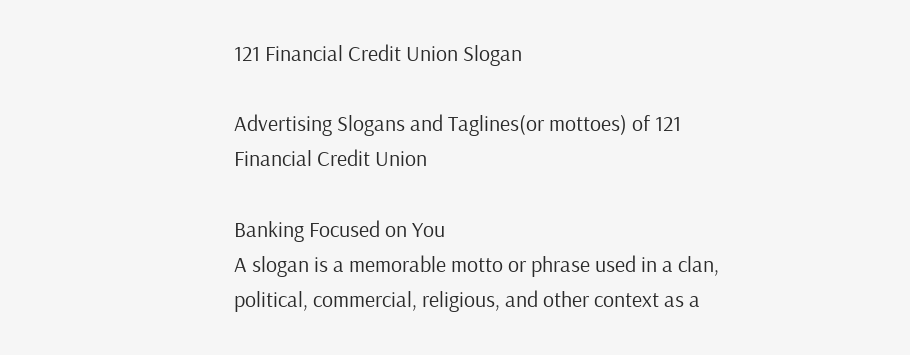121 Financial Credit Union Slogan

Advertising Slogans and Taglines(or mottoes) of 121 Financial Credit Union

Banking Focused on You
A slogan is a memorable motto or phrase used in a clan, political, commercial, religious, and other context as a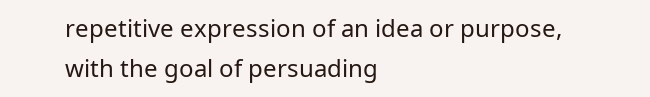repetitive expression of an idea or purpose, with the goal of persuading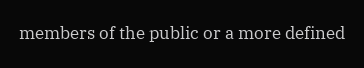members of the public or a more defined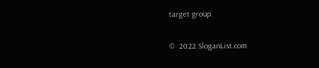target group.

©  2022 SloganList.com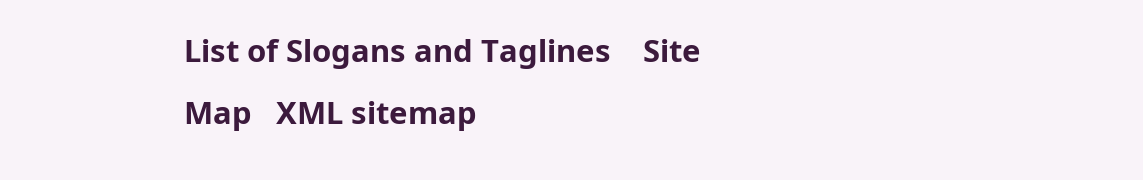List of Slogans and Taglines    Site Map   XML sitemap